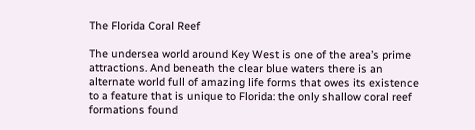The Florida Coral Reef

The undersea world around Key West is one of the area’s prime attractions. And beneath the clear blue waters there is an alternate world full of amazing life forms that owes its existence to a feature that is unique to Florida: the only shallow coral reef formations found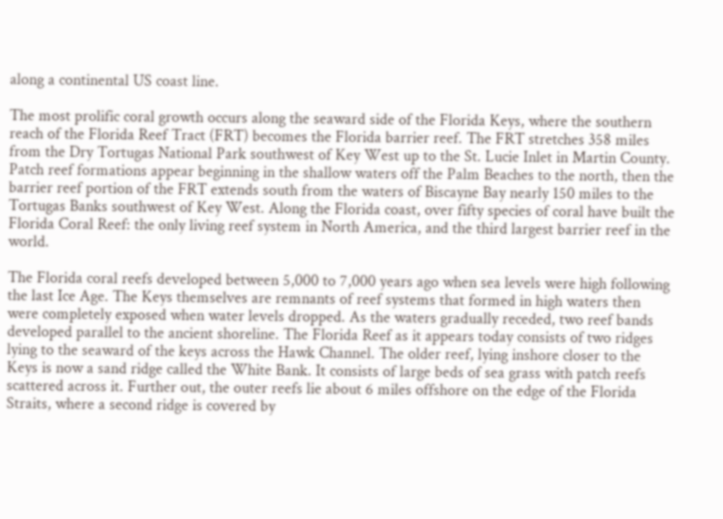along a continental US coast line.

The most prolific coral growth occurs along the seaward side of the Florida Keys, where the southern reach of the Florida Reef Tract (FRT) becomes the Florida barrier reef. The FRT stretches 358 miles from the Dry Tortugas National Park southwest of Key West up to the St. Lucie Inlet in Martin County. Patch reef formations appear beginning in the shallow waters off the Palm Beaches to the north, then the barrier reef portion of the FRT extends south from the waters of Biscayne Bay nearly 150 miles to the Tortugas Banks southwest of Key West. Along the Florida coast, over fifty species of coral have built the Florida Coral Reef: the only living reef system in North America, and the third largest barrier reef in the world.

The Florida coral reefs developed between 5,000 to 7,000 years ago when sea levels were high following the last Ice Age. The Keys themselves are remnants of reef systems that formed in high waters then were completely exposed when water levels dropped. As the waters gradually receded, two reef bands developed parallel to the ancient shoreline. The Florida Reef as it appears today consists of two ridges lying to the seaward of the keys across the Hawk Channel. The older reef, lying inshore closer to the Keys is now a sand ridge called the White Bank. It consists of large beds of sea grass with patch reefs scattered across it. Further out, the outer reefs lie about 6 miles offshore on the edge of the Florida Straits, where a second ridge is covered by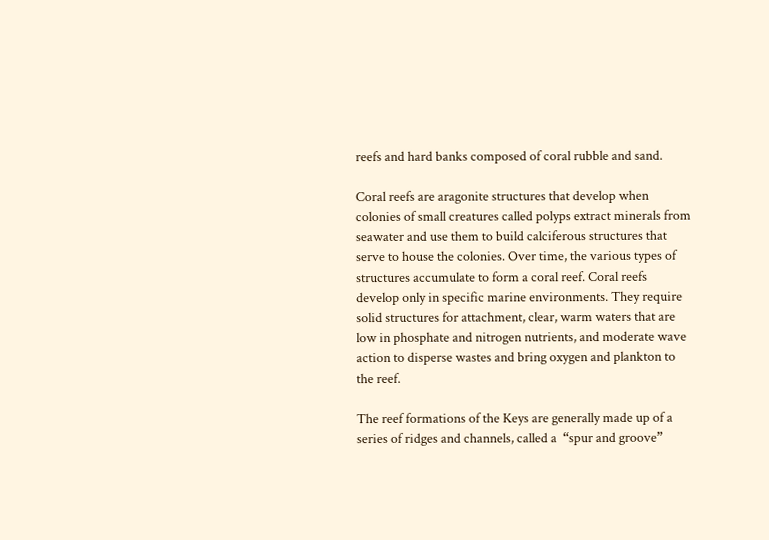reefs and hard banks composed of coral rubble and sand.

Coral reefs are aragonite structures that develop when colonies of small creatures called polyps extract minerals from seawater and use them to build calciferous structures that serve to house the colonies. Over time, the various types of structures accumulate to form a coral reef. Coral reefs develop only in specific marine environments. They require solid structures for attachment, clear, warm waters that are low in phosphate and nitrogen nutrients, and moderate wave action to disperse wastes and bring oxygen and plankton to the reef.

The reef formations of the Keys are generally made up of a series of ridges and channels, called a  “spur and groove”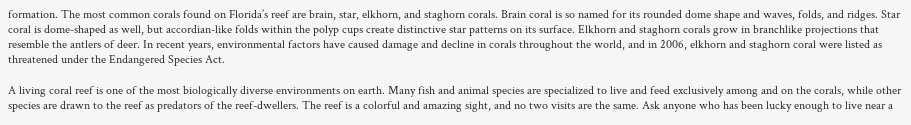formation. The most common corals found on Florida’s reef are brain, star, elkhorn, and staghorn corals. Brain coral is so named for its rounded dome shape and waves, folds, and ridges. Star coral is dome-shaped as well, but accordian-like folds within the polyp cups create distinctive star patterns on its surface. Elkhorn and staghorn corals grow in branchlike projections that resemble the antlers of deer. In recent years, environmental factors have caused damage and decline in corals throughout the world, and in 2006, elkhorn and staghorn coral were listed as threatened under the Endangered Species Act.

A living coral reef is one of the most biologically diverse environments on earth. Many fish and animal species are specialized to live and feed exclusively among and on the corals, while other species are drawn to the reef as predators of the reef-dwellers. The reef is a colorful and amazing sight, and no two visits are the same. Ask anyone who has been lucky enough to live near a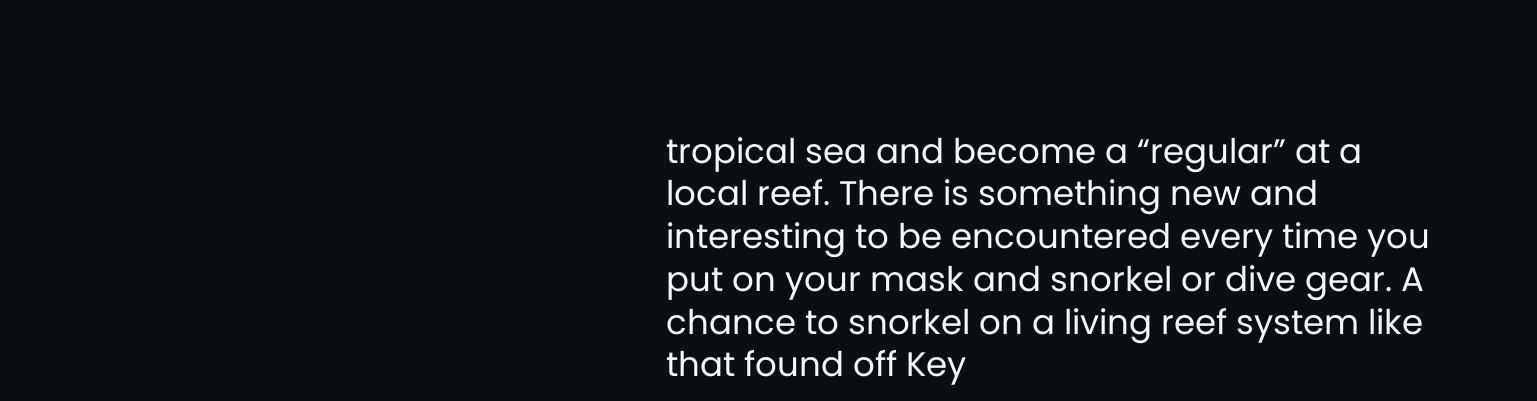tropical sea and become a “regular” at a local reef. There is something new and interesting to be encountered every time you put on your mask and snorkel or dive gear. A chance to snorkel on a living reef system like that found off Key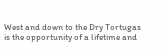West and down to the Dry Tortugas is the opportunity of a lifetime and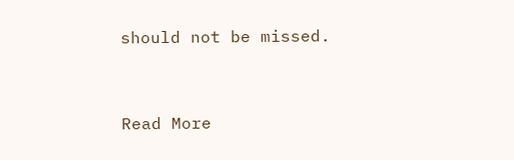should not be missed.


Read More